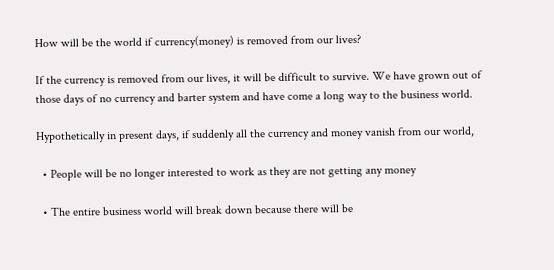How will be the world if currency(money) is removed from our lives?

If the currency is removed from our lives, it will be difficult to survive. We have grown out of those days of no currency and barter system and have come a long way to the business world.

Hypothetically in present days, if suddenly all the currency and money vanish from our world,

  • People will be no longer interested to work as they are not getting any money

  • The entire business world will break down because there will be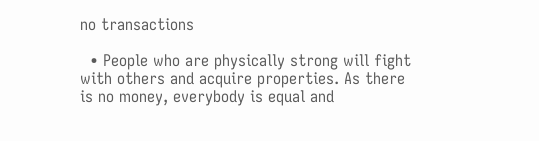no transactions

  • People who are physically strong will fight with others and acquire properties. As there is no money, everybody is equal and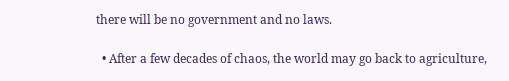there will be no government and no laws.

  • After a few decades of chaos, the world may go back to agriculture,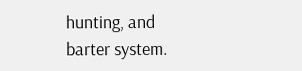hunting, and barter system.